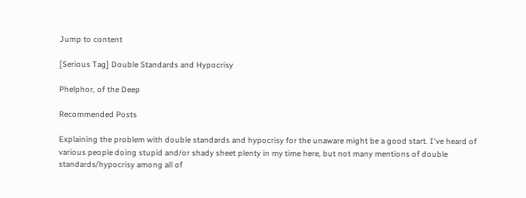Jump to content

[Serious Tag] Double Standards and Hypocrisy

Phelphor, of the Deep

Recommended Posts

Explaining the problem with double standards and hypocrisy for the unaware might be a good start. I've heard of various people doing stupid and/or shady sheet plenty in my time here, but not many mentions of double standards/hypocrisy among all of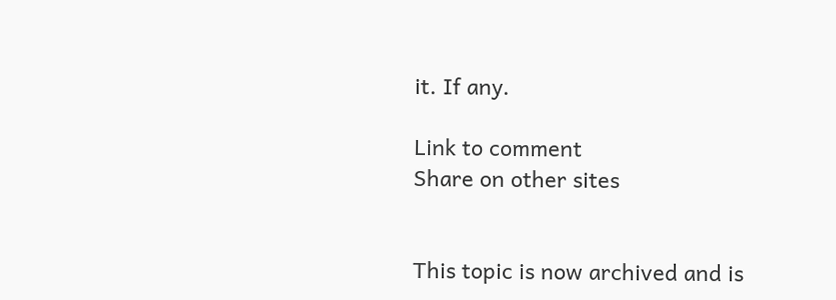it. If any.

Link to comment
Share on other sites


This topic is now archived and is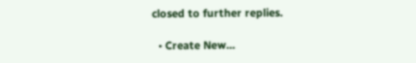closed to further replies.

  • Create New...